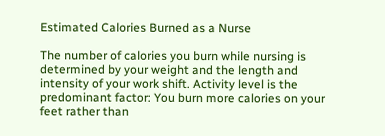Estimated Calories Burned as a Nurse

The number of calories you burn while nursing is determined by your weight and the length and intensity of your work shift. Activity level is the predominant factor: You burn more calories on your feet rather than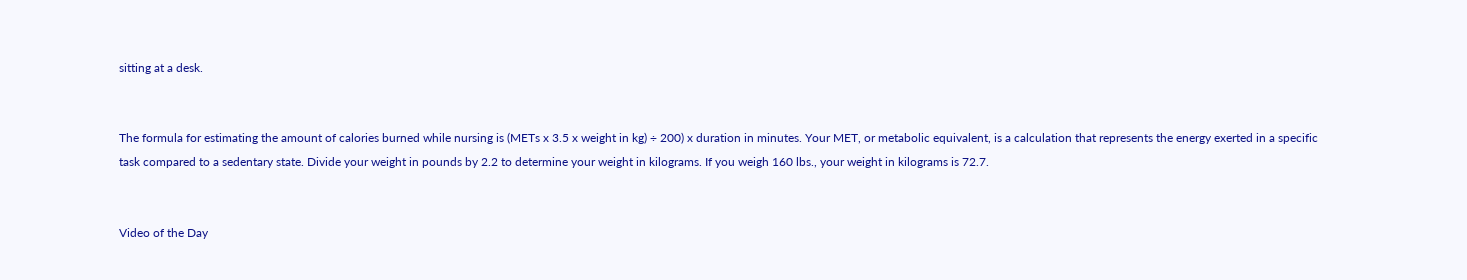sitting at a desk.


The formula for estimating the amount of calories burned while nursing is (METs x 3.5 x weight in kg) ÷ 200) x duration in minutes. Your MET, or metabolic equivalent, is a calculation that represents the energy exerted in a specific task compared to a sedentary state. Divide your weight in pounds by 2.2 to determine your weight in kilograms. If you weigh 160 lbs., your weight in kilograms is 72.7.


Video of the Day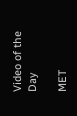Video of the Day

MET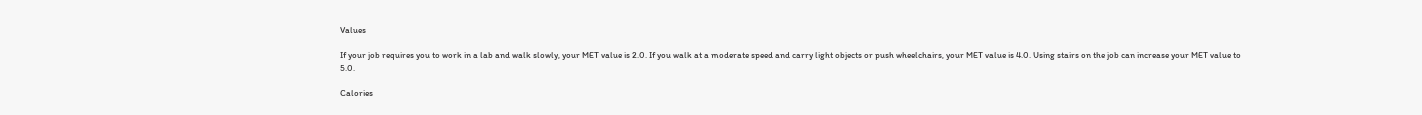Values

If your job requires you to work in a lab and walk slowly, your MET value is 2.0. If you walk at a moderate speed and carry light objects or push wheelchairs, your MET value is 4.0. Using stairs on the job can increase your MET value to 5.0.

Calories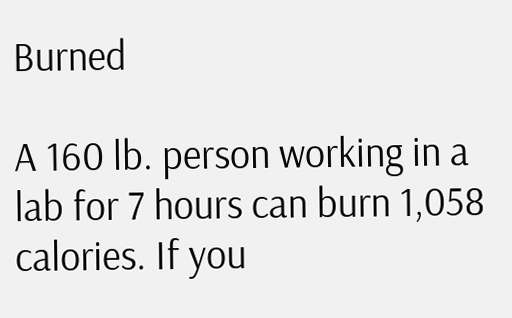Burned

A 160 lb. person working in a lab for 7 hours can burn 1,058 calories. If you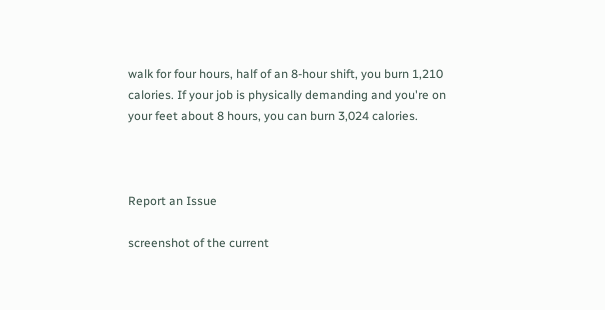walk for four hours, half of an 8-hour shift, you burn 1,210 calories. If your job is physically demanding and you're on your feet about 8 hours, you can burn 3,024 calories.



Report an Issue

screenshot of the current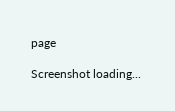page

Screenshot loading...